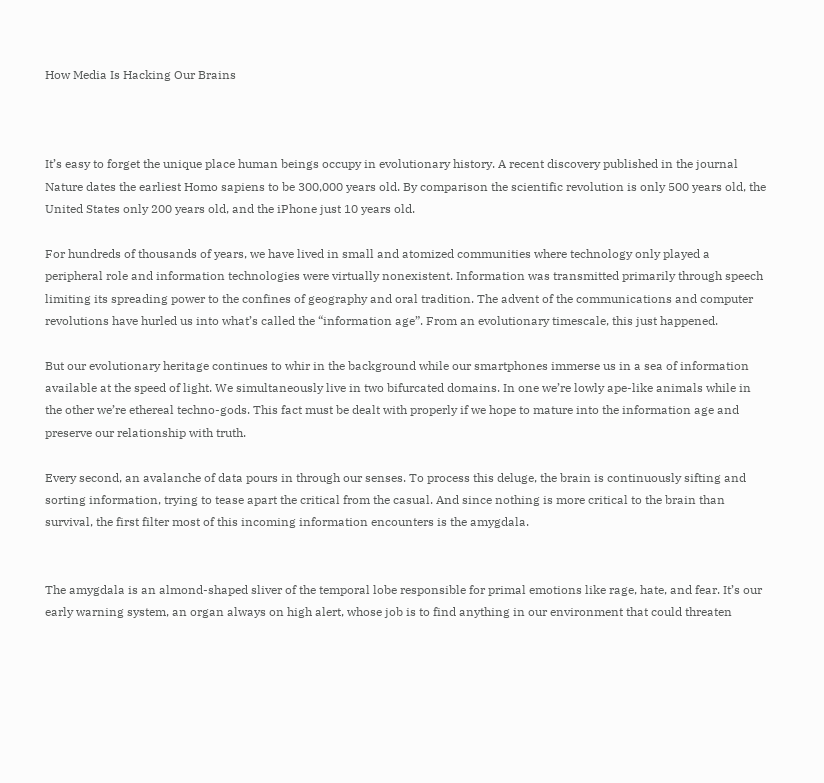How Media Is Hacking Our Brains



It’s easy to forget the unique place human beings occupy in evolutionary history. A recent discovery published in the journal Nature dates the earliest Homo sapiens to be 300,000 years old. By comparison the scientific revolution is only 500 years old, the United States only 200 years old, and the iPhone just 10 years old.

For hundreds of thousands of years, we have lived in small and atomized communities where technology only played a peripheral role and information technologies were virtually nonexistent. Information was transmitted primarily through speech limiting its spreading power to the confines of geography and oral tradition. The advent of the communications and computer revolutions have hurled us into what’s called the “information age”. From an evolutionary timescale, this just happened.

But our evolutionary heritage continues to whir in the background while our smartphones immerse us in a sea of information available at the speed of light. We simultaneously live in two bifurcated domains. In one we’re lowly ape-like animals while in the other we’re ethereal techno-gods. This fact must be dealt with properly if we hope to mature into the information age and preserve our relationship with truth.

Every second, an avalanche of data pours in through our senses. To process this deluge, the brain is continuously sifting and sorting information, trying to tease apart the critical from the casual. And since nothing is more critical to the brain than survival, the first filter most of this incoming information encounters is the amygdala.


The amygdala is an almond-shaped sliver of the temporal lobe responsible for primal emotions like rage, hate, and fear. It’s our early warning system, an organ always on high alert, whose job is to find anything in our environment that could threaten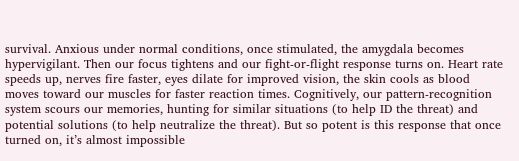survival. Anxious under normal conditions, once stimulated, the amygdala becomes hypervigilant. Then our focus tightens and our fight-or-flight response turns on. Heart rate speeds up, nerves fire faster, eyes dilate for improved vision, the skin cools as blood moves toward our muscles for faster reaction times. Cognitively, our pattern-recognition system scours our memories, hunting for similar situations (to help ID the threat) and potential solutions (to help neutralize the threat). But so potent is this response that once turned on, it’s almost impossible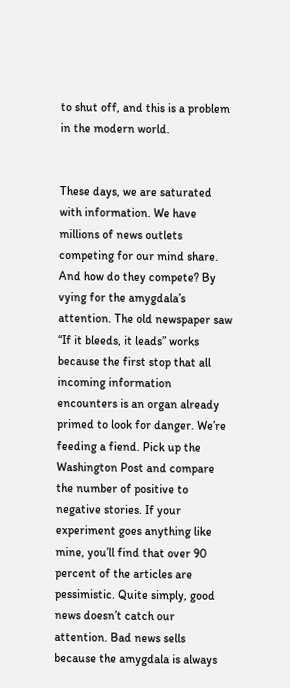to shut off, and this is a problem in the modern world.


These days, we are saturated with information. We have millions of news outlets competing for our mind share. And how do they compete? By vying for the amygdala’s attention. The old newspaper saw “If it bleeds, it leads” works because the first stop that all incoming information encounters is an organ already primed to look for danger. We’re feeding a fiend. Pick up the Washington Post and compare the number of positive to negative stories. If your experiment goes anything like mine, you’ll find that over 90 percent of the articles are pessimistic. Quite simply, good news doesn’t catch our attention. Bad news sells because the amygdala is always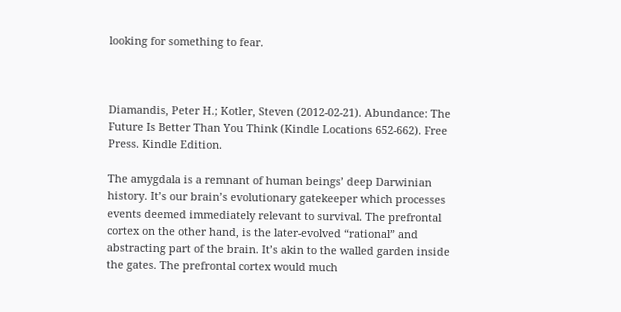looking for something to fear.



Diamandis, Peter H.; Kotler, Steven (2012-02-21). Abundance: The Future Is Better Than You Think (Kindle Locations 652-662). Free Press. Kindle Edition.

The amygdala is a remnant of human beings’ deep Darwinian history. It’s our brain’s evolutionary gatekeeper which processes events deemed immediately relevant to survival. The prefrontal cortex on the other hand, is the later-evolved “rational” and abstracting part of the brain. It’s akin to the walled garden inside the gates. The prefrontal cortex would much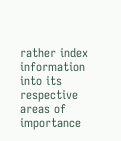rather index information into its respective areas of importance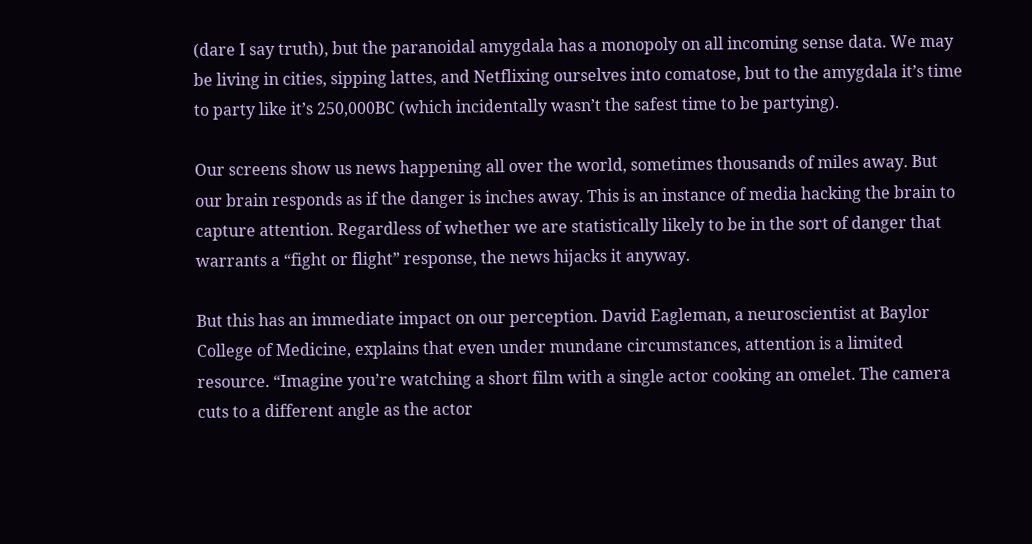(dare I say truth), but the paranoidal amygdala has a monopoly on all incoming sense data. We may be living in cities, sipping lattes, and Netflixing ourselves into comatose, but to the amygdala it’s time to party like it’s 250,000BC (which incidentally wasn’t the safest time to be partying).

Our screens show us news happening all over the world, sometimes thousands of miles away. But our brain responds as if the danger is inches away. This is an instance of media hacking the brain to capture attention. Regardless of whether we are statistically likely to be in the sort of danger that warrants a “fight or flight” response, the news hijacks it anyway.

But this has an immediate impact on our perception. David Eagleman, a neuroscientist at Baylor College of Medicine, explains that even under mundane circumstances, attention is a limited resource. “Imagine you’re watching a short film with a single actor cooking an omelet. The camera cuts to a different angle as the actor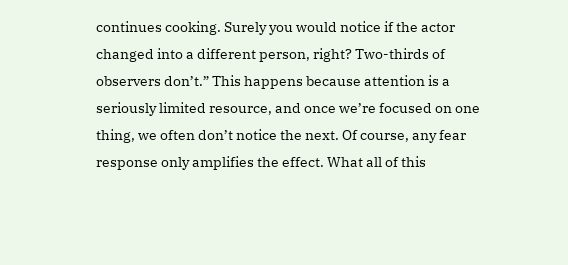continues cooking. Surely you would notice if the actor changed into a different person, right? Two-thirds of observers don’t.” This happens because attention is a seriously limited resource, and once we’re focused on one thing, we often don’t notice the next. Of course, any fear response only amplifies the effect. What all of this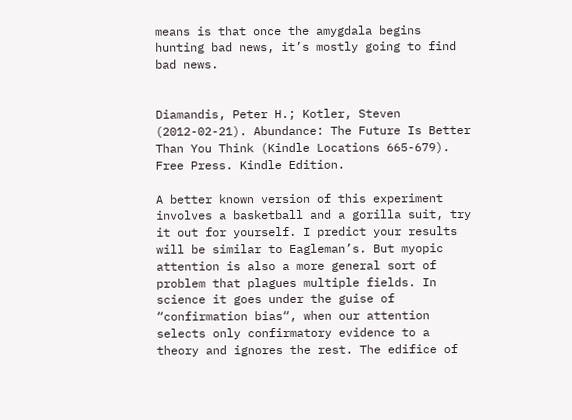means is that once the amygdala begins hunting bad news, it’s mostly going to find bad news.


Diamandis, Peter H.; Kotler, Steven (2012-02-21). Abundance: The Future Is Better Than You Think (Kindle Locations 665-679). Free Press. Kindle Edition.

A better known version of this experiment involves a basketball and a gorilla suit, try it out for yourself. I predict your results will be similar to Eagleman’s. But myopic attention is also a more general sort of problem that plagues multiple fields. In science it goes under the guise of “confirmation bias“, when our attention selects only confirmatory evidence to a theory and ignores the rest. The edifice of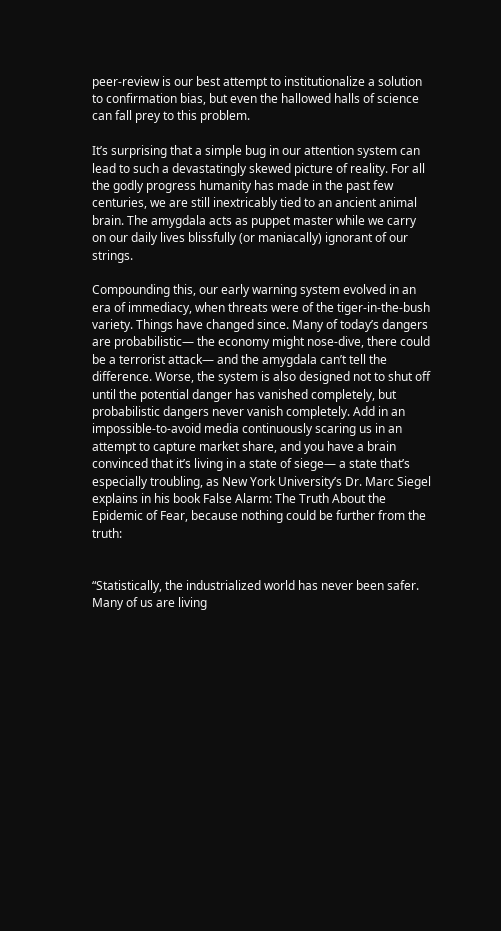peer-review is our best attempt to institutionalize a solution to confirmation bias, but even the hallowed halls of science can fall prey to this problem.

It’s surprising that a simple bug in our attention system can lead to such a devastatingly skewed picture of reality. For all the godly progress humanity has made in the past few centuries, we are still inextricably tied to an ancient animal brain. The amygdala acts as puppet master while we carry on our daily lives blissfully (or maniacally) ignorant of our strings.

Compounding this, our early warning system evolved in an era of immediacy, when threats were of the tiger-in-the-bush variety. Things have changed since. Many of today’s dangers are probabilistic— the economy might nose-dive, there could be a terrorist attack— and the amygdala can’t tell the difference. Worse, the system is also designed not to shut off until the potential danger has vanished completely, but probabilistic dangers never vanish completely. Add in an impossible-to-avoid media continuously scaring us in an attempt to capture market share, and you have a brain convinced that it’s living in a state of siege— a state that’s especially troubling, as New York University’s Dr. Marc Siegel explains in his book False Alarm: The Truth About the Epidemic of Fear, because nothing could be further from the truth:


“Statistically, the industrialized world has never been safer. Many of us are living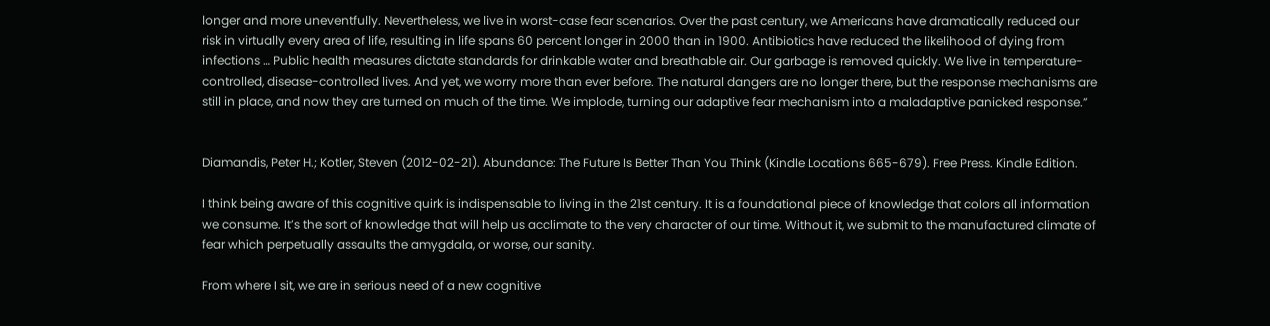longer and more uneventfully. Nevertheless, we live in worst-case fear scenarios. Over the past century, we Americans have dramatically reduced our risk in virtually every area of life, resulting in life spans 60 percent longer in 2000 than in 1900. Antibiotics have reduced the likelihood of dying from infections … Public health measures dictate standards for drinkable water and breathable air. Our garbage is removed quickly. We live in temperature-controlled, disease-controlled lives. And yet, we worry more than ever before. The natural dangers are no longer there, but the response mechanisms are still in place, and now they are turned on much of the time. We implode, turning our adaptive fear mechanism into a maladaptive panicked response.”


Diamandis, Peter H.; Kotler, Steven (2012-02-21). Abundance: The Future Is Better Than You Think (Kindle Locations 665-679). Free Press. Kindle Edition.

I think being aware of this cognitive quirk is indispensable to living in the 21st century. It is a foundational piece of knowledge that colors all information we consume. It’s the sort of knowledge that will help us acclimate to the very character of our time. Without it, we submit to the manufactured climate of fear which perpetually assaults the amygdala, or worse, our sanity.

From where I sit, we are in serious need of a new cognitive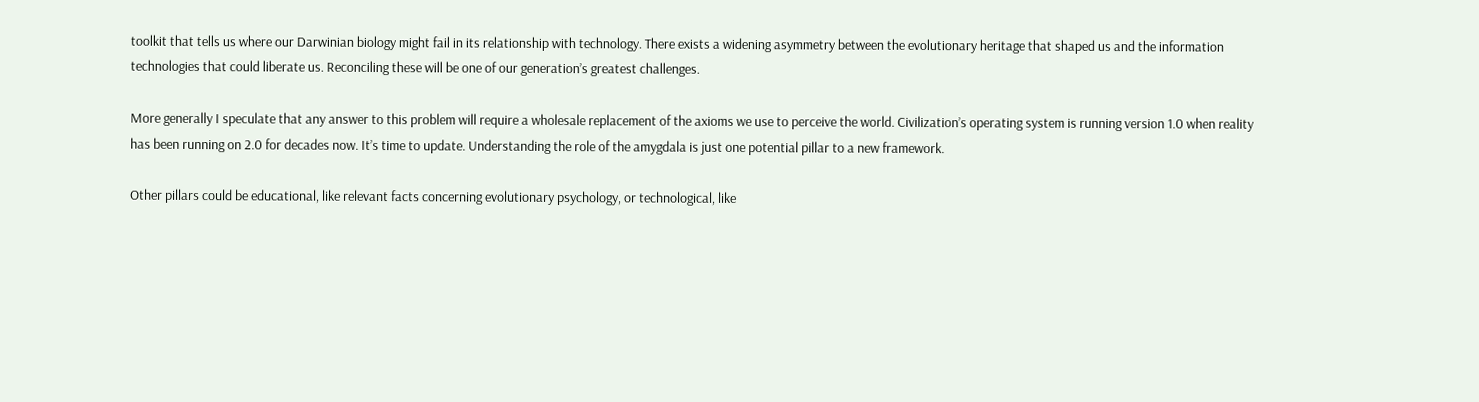toolkit that tells us where our Darwinian biology might fail in its relationship with technology. There exists a widening asymmetry between the evolutionary heritage that shaped us and the information technologies that could liberate us. Reconciling these will be one of our generation’s greatest challenges.

More generally I speculate that any answer to this problem will require a wholesale replacement of the axioms we use to perceive the world. Civilization’s operating system is running version 1.0 when reality has been running on 2.0 for decades now. It’s time to update. Understanding the role of the amygdala is just one potential pillar to a new framework.

Other pillars could be educational, like relevant facts concerning evolutionary psychology, or technological, like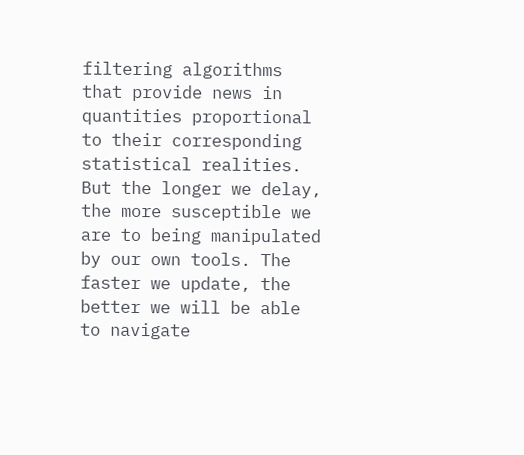filtering algorithms that provide news in quantities proportional to their corresponding statistical realities. But the longer we delay, the more susceptible we are to being manipulated by our own tools. The faster we update, the better we will be able to navigate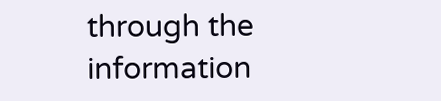through the information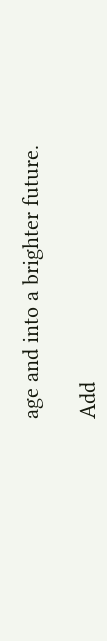age and into a brighter future.

Add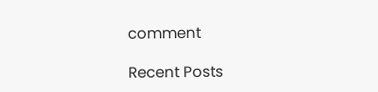comment

Recent Posts